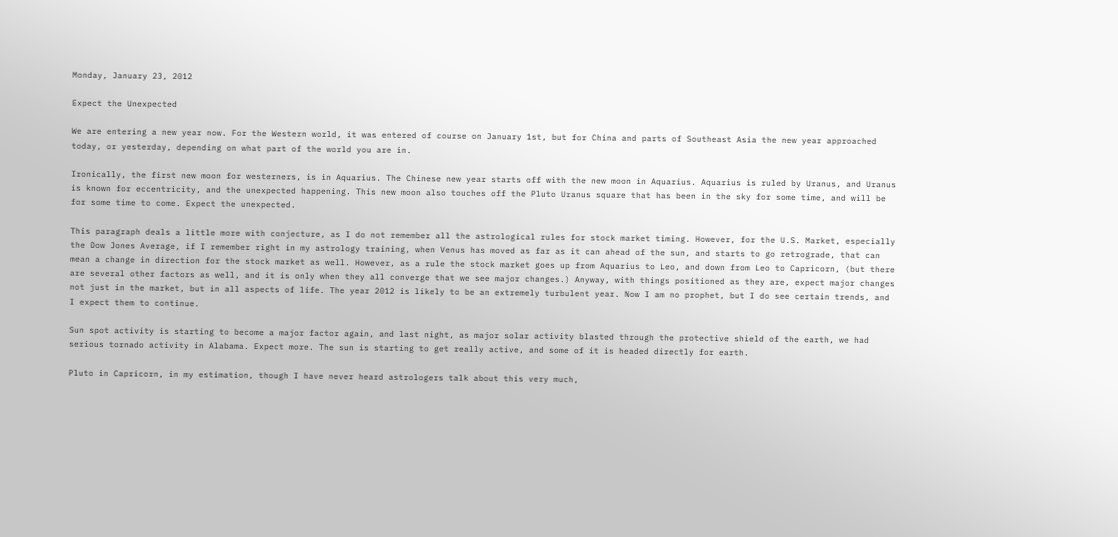Monday, January 23, 2012

Expect the Unexpected

We are entering a new year now. For the Western world, it was entered of course on January 1st, but for China and parts of Southeast Asia the new year approached today, or yesterday, depending on what part of the world you are in.

Ironically, the first new moon for westerners, is in Aquarius. The Chinese new year starts off with the new moon in Aquarius. Aquarius is ruled by Uranus, and Uranus is known for eccentricity, and the unexpected happening. This new moon also touches off the Pluto Uranus square that has been in the sky for some time, and will be for some time to come. Expect the unexpected.

This paragraph deals a little more with conjecture, as I do not remember all the astrological rules for stock market timing. However, for the U.S. Market, especially the Dow Jones Average, if I remember right in my astrology training, when Venus has moved as far as it can ahead of the sun, and starts to go retrograde, that can mean a change in direction for the stock market as well. However, as a rule the stock market goes up from Aquarius to Leo, and down from Leo to Capricorn, (but there are several other factors as well, and it is only when they all converge that we see major changes.) Anyway, with things positioned as they are, expect major changes not just in the market, but in all aspects of life. The year 2012 is likely to be an extremely turbulent year. Now I am no prophet, but I do see certain trends, and I expect them to continue.

Sun spot activity is starting to become a major factor again, and last night, as major solar activity blasted through the protective shield of the earth, we had serious tornado activity in Alabama. Expect more. The sun is starting to get really active, and some of it is headed directly for earth.

Pluto in Capricorn, in my estimation, though I have never heard astrologers talk about this very much,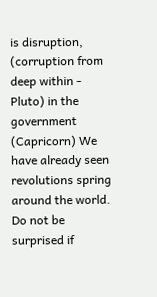is disruption, (corruption from deep within - Pluto) in the government (Capricorn) We have already seen revolutions spring around the world. Do not be surprised if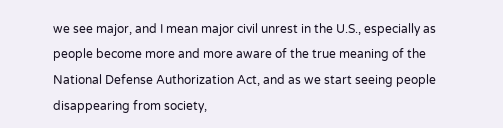we see major, and I mean major civil unrest in the U.S., especially as people become more and more aware of the true meaning of the National Defense Authorization Act, and as we start seeing people disappearing from society,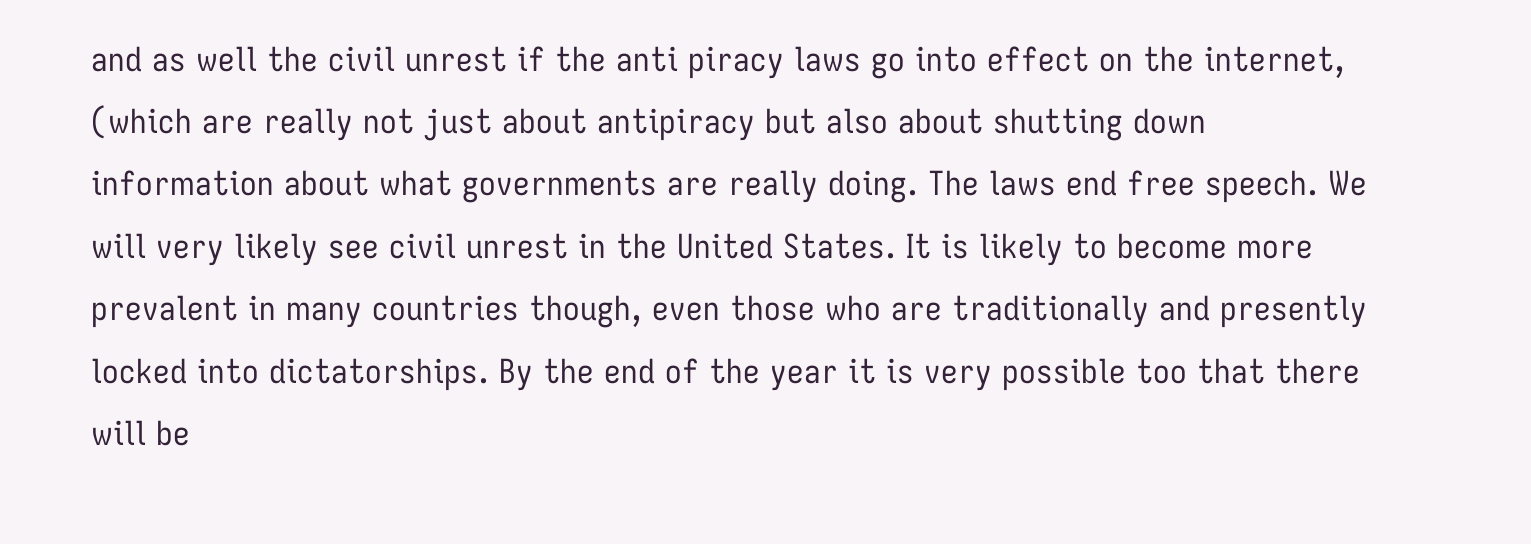and as well the civil unrest if the anti piracy laws go into effect on the internet, (which are really not just about antipiracy but also about shutting down information about what governments are really doing. The laws end free speech. We will very likely see civil unrest in the United States. It is likely to become more prevalent in many countries though, even those who are traditionally and presently locked into dictatorships. By the end of the year it is very possible too that there will be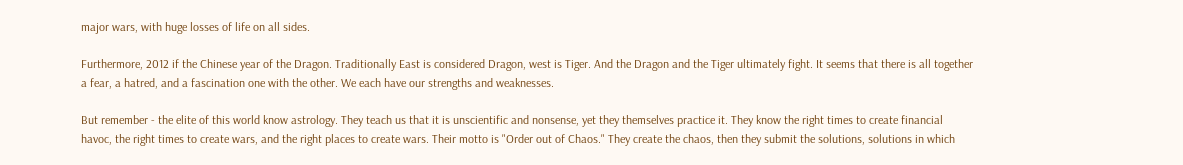major wars, with huge losses of life on all sides.

Furthermore, 2012 if the Chinese year of the Dragon. Traditionally East is considered Dragon, west is Tiger. And the Dragon and the Tiger ultimately fight. It seems that there is all together a fear, a hatred, and a fascination one with the other. We each have our strengths and weaknesses.

But remember - the elite of this world know astrology. They teach us that it is unscientific and nonsense, yet they themselves practice it. They know the right times to create financial havoc, the right times to create wars, and the right places to create wars. Their motto is "Order out of Chaos." They create the chaos, then they submit the solutions, solutions in which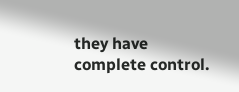they have complete control.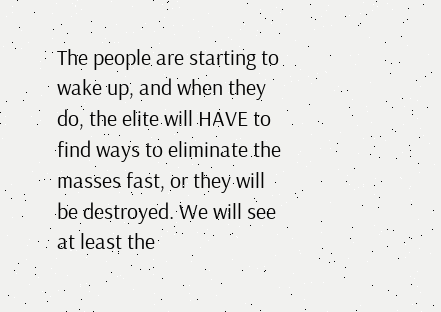The people are starting to wake up, and when they do, the elite will HAVE to find ways to eliminate the masses fast, or they will be destroyed. We will see at least the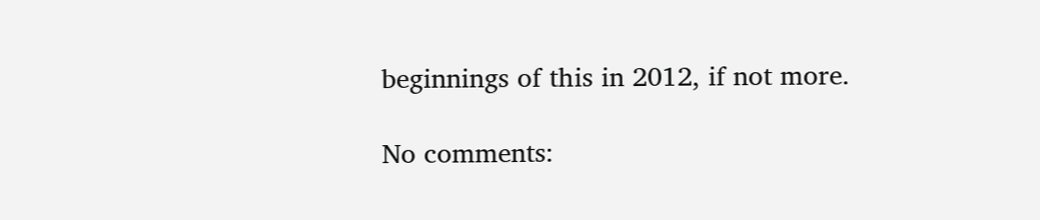beginnings of this in 2012, if not more.

No comments: